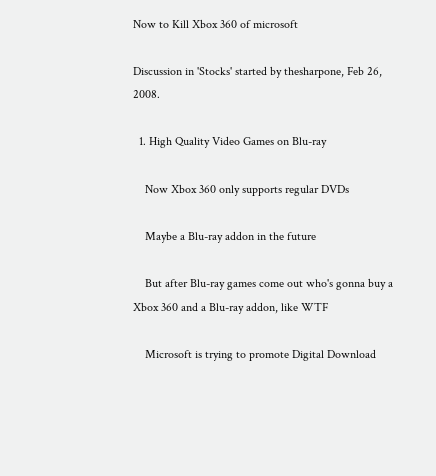Now to Kill Xbox 360 of microsoft

Discussion in 'Stocks' started by thesharpone, Feb 26, 2008.

  1. High Quality Video Games on Blu-ray

    Now Xbox 360 only supports regular DVDs

    Maybe a Blu-ray addon in the future

    But after Blu-ray games come out who's gonna buy a Xbox 360 and a Blu-ray addon, like WTF

    Microsoft is trying to promote Digital Download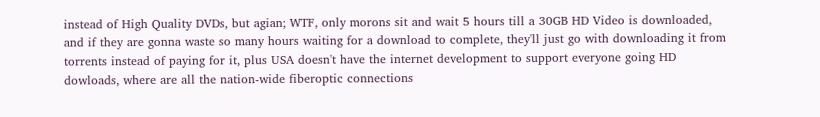instead of High Quality DVDs, but agian; WTF, only morons sit and wait 5 hours till a 30GB HD Video is downloaded, and if they are gonna waste so many hours waiting for a download to complete, they'll just go with downloading it from torrents instead of paying for it, plus USA doesn't have the internet development to support everyone going HD dowloads, where are all the nation-wide fiberoptic connections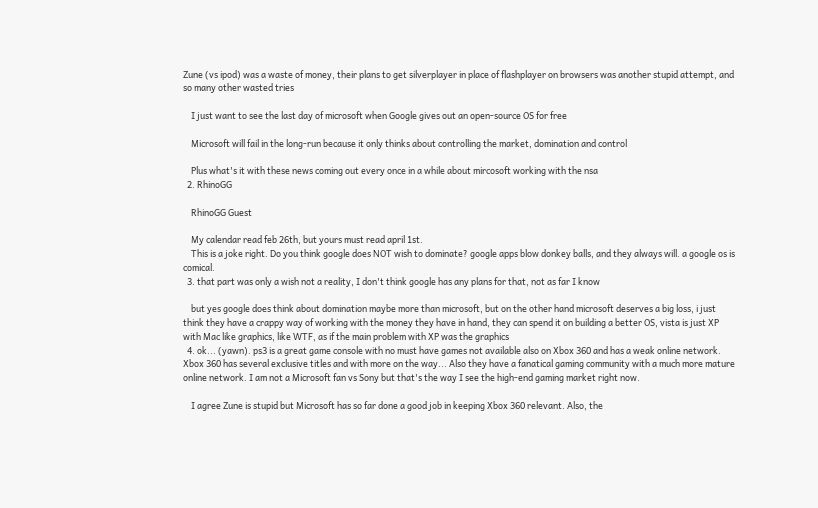Zune (vs ipod) was a waste of money, their plans to get silverplayer in place of flashplayer on browsers was another stupid attempt, and so many other wasted tries

    I just want to see the last day of microsoft when Google gives out an open-source OS for free

    Microsoft will fail in the long-run because it only thinks about controlling the market, domination and control

    Plus what's it with these news coming out every once in a while about mircosoft working with the nsa
  2. RhinoGG

    RhinoGG Guest

    My calendar read feb 26th, but yours must read april 1st.
    This is a joke right. Do you think google does NOT wish to dominate? google apps blow donkey balls, and they always will. a google os is comical.
  3. that part was only a wish not a reality, I don't think google has any plans for that, not as far I know

    but yes google does think about domination maybe more than microsoft, but on the other hand microsoft deserves a big loss, i just think they have a crappy way of working with the money they have in hand, they can spend it on building a better OS, vista is just XP with Mac like graphics, like WTF, as if the main problem with XP was the graphics
  4. ok... (yawn). ps3 is a great game console with no must have games not available also on Xbox 360 and has a weak online network. Xbox 360 has several exclusive titles and with more on the way... Also they have a fanatical gaming community with a much more mature online network. I am not a Microsoft fan vs Sony but that's the way I see the high-end gaming market right now.

    I agree Zune is stupid but Microsoft has so far done a good job in keeping Xbox 360 relevant. Also, the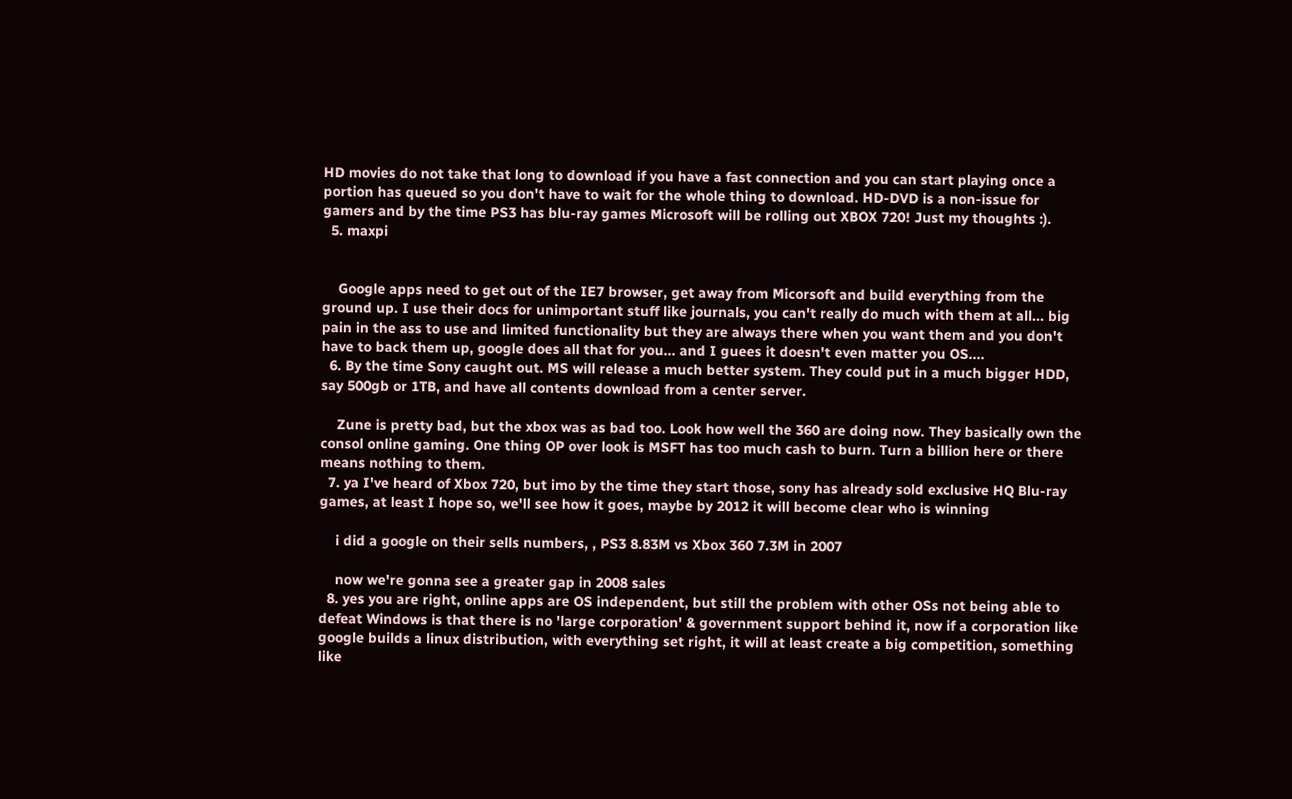HD movies do not take that long to download if you have a fast connection and you can start playing once a portion has queued so you don't have to wait for the whole thing to download. HD-DVD is a non-issue for gamers and by the time PS3 has blu-ray games Microsoft will be rolling out XBOX 720! Just my thoughts :).
  5. maxpi


    Google apps need to get out of the IE7 browser, get away from Micorsoft and build everything from the ground up. I use their docs for unimportant stuff like journals, you can't really do much with them at all... big pain in the ass to use and limited functionality but they are always there when you want them and you don't have to back them up, google does all that for you... and I guees it doesn't even matter you OS....
  6. By the time Sony caught out. MS will release a much better system. They could put in a much bigger HDD, say 500gb or 1TB, and have all contents download from a center server.

    Zune is pretty bad, but the xbox was as bad too. Look how well the 360 are doing now. They basically own the consol online gaming. One thing OP over look is MSFT has too much cash to burn. Turn a billion here or there means nothing to them.
  7. ya I've heard of Xbox 720, but imo by the time they start those, sony has already sold exclusive HQ Blu-ray games, at least I hope so, we'll see how it goes, maybe by 2012 it will become clear who is winning

    i did a google on their sells numbers, , PS3 8.83M vs Xbox 360 7.3M in 2007

    now we're gonna see a greater gap in 2008 sales
  8. yes you are right, online apps are OS independent, but still the problem with other OSs not being able to defeat Windows is that there is no 'large corporation' & government support behind it, now if a corporation like google builds a linux distribution, with everything set right, it will at least create a big competition, something like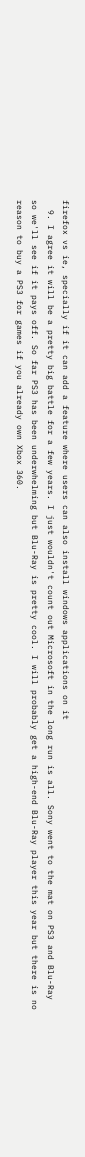firefox vs ie, specially if it can add a feature where users can also install windows applications on it
  9. I agree it will be a pretty big battle for a few years. I just wouldn't count out Microsoft in the long run is all. Sony went to the mat on PS3 and Blu-Ray so we'll see if it pays off. So far PS3 has been underwhelming but Blu-Ray is pretty cool. I will probably get a high-end Blu-Ray player this year but there is no reason to buy a PS3 for games if you already own Xbox 360.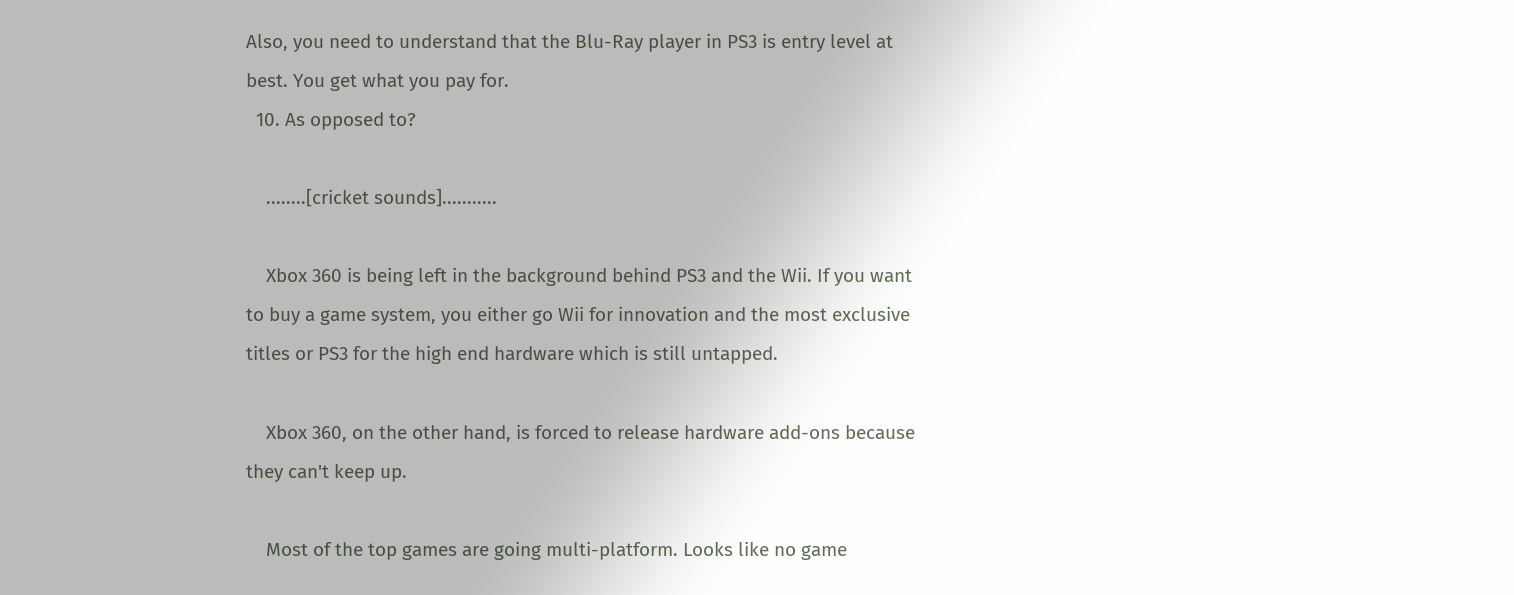Also, you need to understand that the Blu-Ray player in PS3 is entry level at best. You get what you pay for.
  10. As opposed to?

    ........[cricket sounds]...........

    Xbox 360 is being left in the background behind PS3 and the Wii. If you want to buy a game system, you either go Wii for innovation and the most exclusive titles or PS3 for the high end hardware which is still untapped.

    Xbox 360, on the other hand, is forced to release hardware add-ons because they can't keep up.

    Most of the top games are going multi-platform. Looks like no game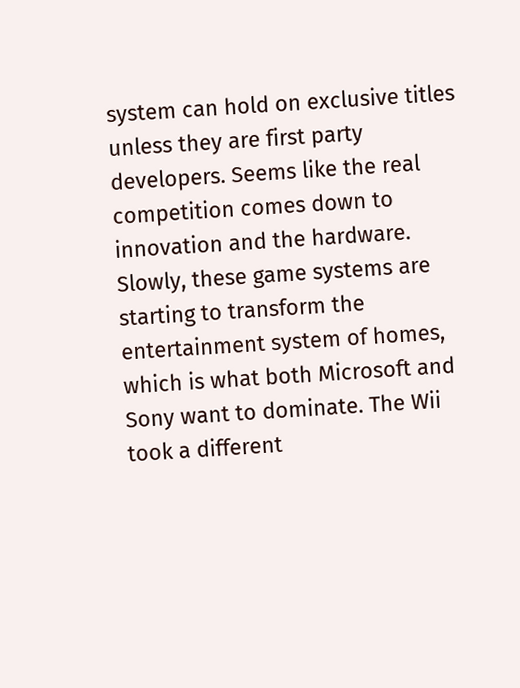system can hold on exclusive titles unless they are first party developers. Seems like the real competition comes down to innovation and the hardware. Slowly, these game systems are starting to transform the entertainment system of homes, which is what both Microsoft and Sony want to dominate. The Wii took a different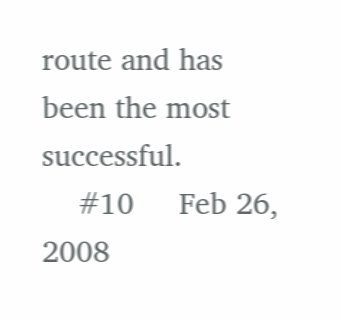route and has been the most successful.
    #10     Feb 26, 2008